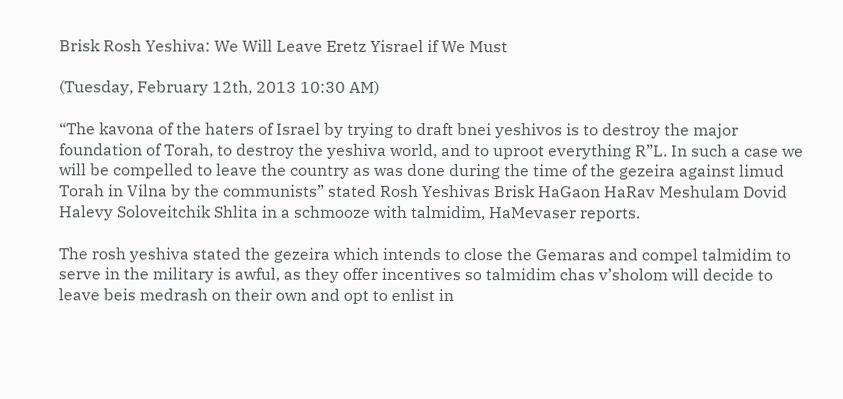Brisk Rosh Yeshiva: We Will Leave Eretz Yisrael if We Must

(Tuesday, February 12th, 2013 10:30 AM)

“The kavona of the haters of Israel by trying to draft bnei yeshivos is to destroy the major foundation of Torah, to destroy the yeshiva world, and to uproot everything R”L. In such a case we will be compelled to leave the country as was done during the time of the gezeira against limud Torah in Vilna by the communists” stated Rosh Yeshivas Brisk HaGaon HaRav Meshulam Dovid Halevy Soloveitchik Shlita in a schmooze with talmidim, HaMevaser reports.

The rosh yeshiva stated the gezeira which intends to close the Gemaras and compel talmidim to serve in the military is awful, as they offer incentives so talmidim chas v’sholom will decide to leave beis medrash on their own and opt to enlist in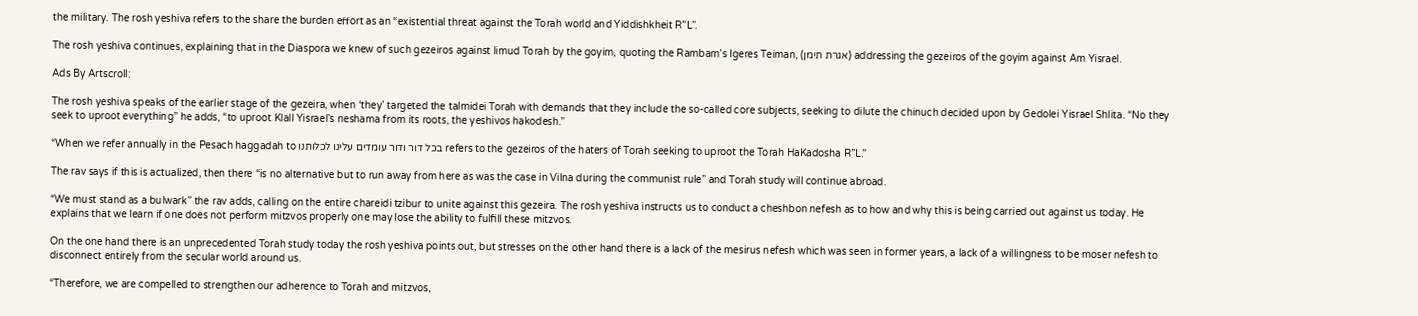the military. The rosh yeshiva refers to the share the burden effort as an “existential threat against the Torah world and Yiddishkheit R”L”.

The rosh yeshiva continues, explaining that in the Diaspora we knew of such gezeiros against limud Torah by the goyim, quoting the Rambam’s Igeres Teiman, (אגרת תימן) addressing the gezeiros of the goyim against Am Yisrael.

Ads By Artscroll:

The rosh yeshiva speaks of the earlier stage of the gezeira, when ‘they’ targeted the talmidei Torah with demands that they include the so-called core subjects, seeking to dilute the chinuch decided upon by Gedolei Yisrael Shlita. “No they seek to uproot everything” he adds, “to uproot Klall Yisrael’s neshama from its roots, the yeshivos hakodesh.”

“When we refer annually in the Pesach haggadah to בכל דור ודור עומדים עלינו לכלותנו refers to the gezeiros of the haters of Torah seeking to uproot the Torah HaKadosha R”L.”

The rav says if this is actualized, then there “is no alternative but to run away from here as was the case in Vilna during the communist rule” and Torah study will continue abroad.

“We must stand as a bulwark” the rav adds, calling on the entire chareidi tzibur to unite against this gezeira. The rosh yeshiva instructs us to conduct a cheshbon nefesh as to how and why this is being carried out against us today. He explains that we learn if one does not perform mitzvos properly one may lose the ability to fulfill these mitzvos.

On the one hand there is an unprecedented Torah study today the rosh yeshiva points out, but stresses on the other hand there is a lack of the mesirus nefesh which was seen in former years, a lack of a willingness to be moser nefesh to disconnect entirely from the secular world around us.

“Therefore, we are compelled to strengthen our adherence to Torah and mitzvos,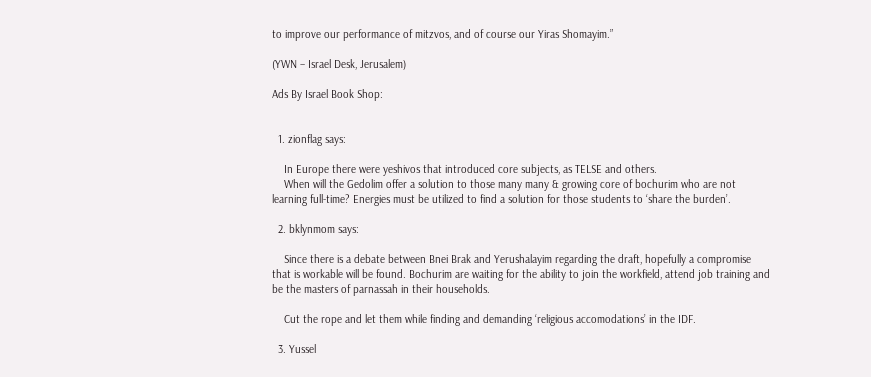to improve our performance of mitzvos, and of course our Yiras Shomayim.”

(YWN – Israel Desk, Jerusalem)

Ads By Israel Book Shop:


  1. zionflag says:

    In Europe there were yeshivos that introduced core subjects, as TELSE and others.
    When will the Gedolim offer a solution to those many many & growing core of bochurim who are not learning full-time? Energies must be utilized to find a solution for those students to ‘share the burden’.

  2. bklynmom says:

    Since there is a debate between Bnei Brak and Yerushalayim regarding the draft, hopefully a compromise that is workable will be found. Bochurim are waiting for the ability to join the workfield, attend job training and be the masters of parnassah in their households.

    Cut the rope and let them while finding and demanding ‘religious accomodations’ in the IDF.

  3. Yussel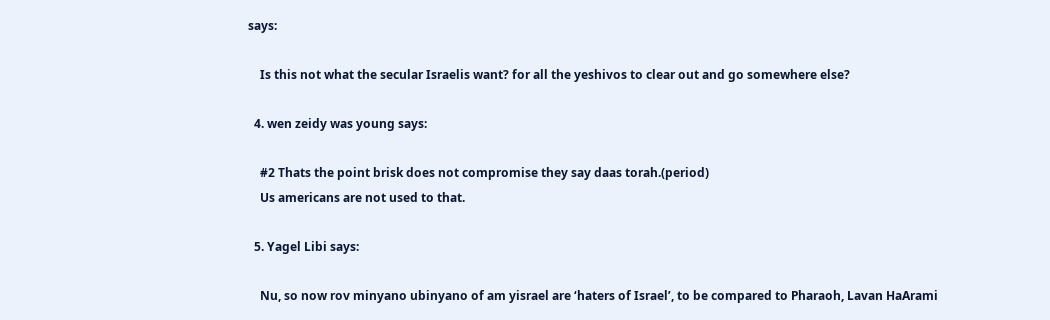says:

    Is this not what the secular Israelis want? for all the yeshivos to clear out and go somewhere else?

  4. wen zeidy was young says:

    #2 Thats the point brisk does not compromise they say daas torah.(period)
    Us americans are not used to that.

  5. Yagel Libi says:

    Nu, so now rov minyano ubinyano of am yisrael are ‘haters of Israel’, to be compared to Pharaoh, Lavan HaArami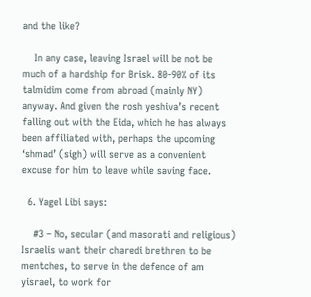and the like?

    In any case, leaving Israel will be not be much of a hardship for Brisk. 80-90% of its talmidim come from abroad (mainly NY) anyway. And given the rosh yeshiva’s recent falling out with the Eida, which he has always been affiliated with, perhaps the upcoming ‘shmad’ (sigh) will serve as a convenient excuse for him to leave while saving face.

  6. Yagel Libi says:

    #3 – No, secular (and masorati and religious) Israelis want their charedi brethren to be mentches, to serve in the defence of am yisrael, to work for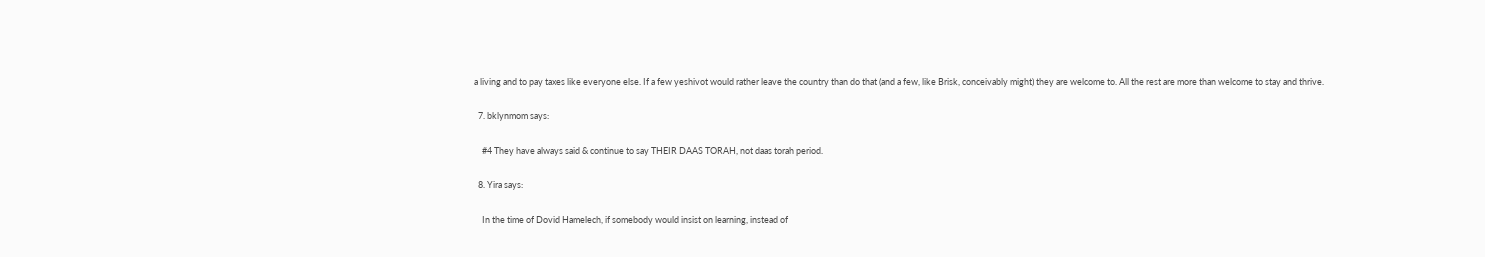a living and to pay taxes like everyone else. If a few yeshivot would rather leave the country than do that (and a few, like Brisk, conceivably might) they are welcome to. All the rest are more than welcome to stay and thrive.

  7. bklynmom says:

    #4 They have always said & continue to say THEIR DAAS TORAH, not daas torah period.

  8. Yira says:

    In the time of Dovid Hamelech, if somebody would insist on learning, instead of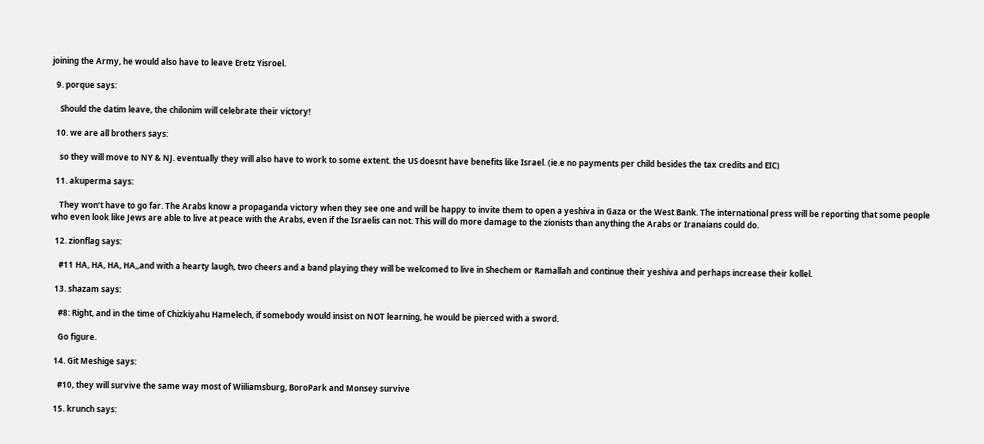joining the Army, he would also have to leave Eretz Yisroel.

  9. porque says:

    Should the datim leave, the chilonim will celebrate their victory!

  10. we are all brothers says:

    so they will move to NY & NJ. eventually they will also have to work to some extent. the US doesnt have benefits like Israel. (ie.e no payments per child besides the tax credits and EIC)

  11. akuperma says:

    They won’t have to go far. The Arabs know a propaganda victory when they see one and will be happy to invite them to open a yeshiva in Gaza or the West Bank. The international press will be reporting that some people who even look like Jews are able to live at peace with the Arabs, even if the Israelis can not. This will do more damage to the zionists than anything the Arabs or Iranaians could do.

  12. zionflag says:

    #11 HA, HA, HA, HA,,and with a hearty laugh, two cheers and a band playing they will be welcomed to live in Shechem or Ramallah and continue their yeshiva and perhaps increase their kollel.

  13. shazam says:

    #8: Right, and in the time of Chizkiyahu Hamelech, if somebody would insist on NOT learning, he would be pierced with a sword.

    Go figure.

  14. Git Meshige says:

    #10, they will survive the same way most of Wiiliamsburg, BoroPark and Monsey survive

  15. krunch says: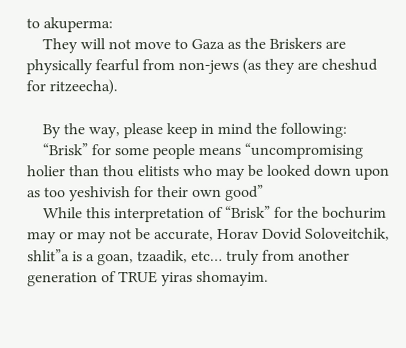to akuperma:
    They will not move to Gaza as the Briskers are physically fearful from non-jews (as they are cheshud for ritzeecha).

    By the way, please keep in mind the following:
    “Brisk” for some people means “uncompromising holier than thou elitists who may be looked down upon as too yeshivish for their own good”
    While this interpretation of “Brisk” for the bochurim may or may not be accurate, Horav Dovid Soloveitchik, shlit”a is a goan, tzaadik, etc… truly from another generation of TRUE yiras shomayim.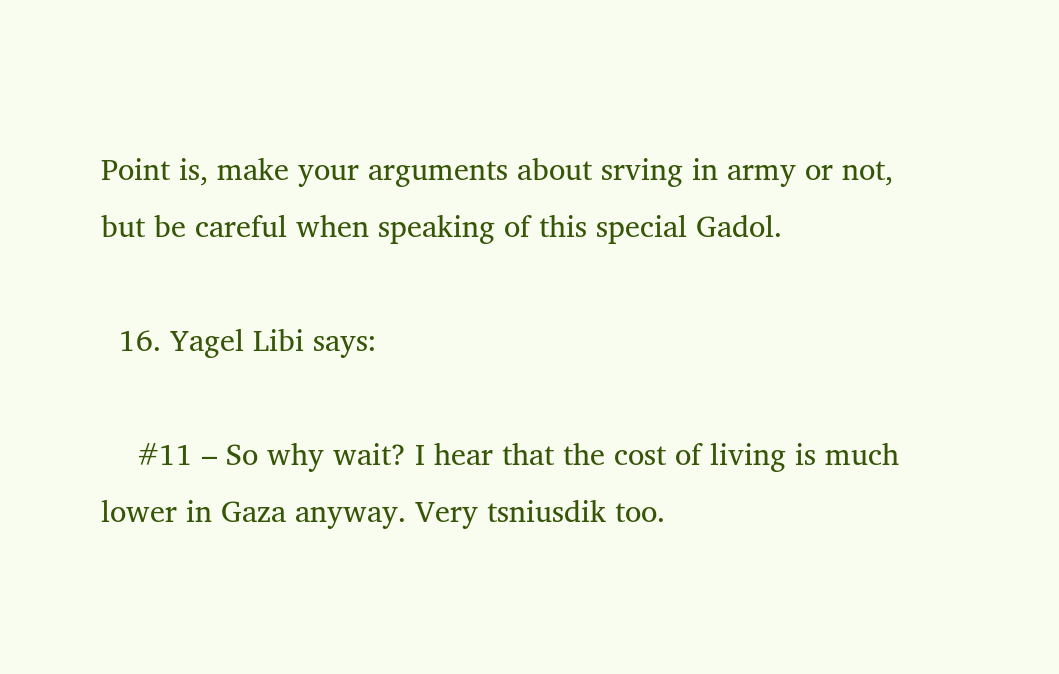Point is, make your arguments about srving in army or not, but be careful when speaking of this special Gadol.

  16. Yagel Libi says:

    #11 – So why wait? I hear that the cost of living is much lower in Gaza anyway. Very tsniusdik too.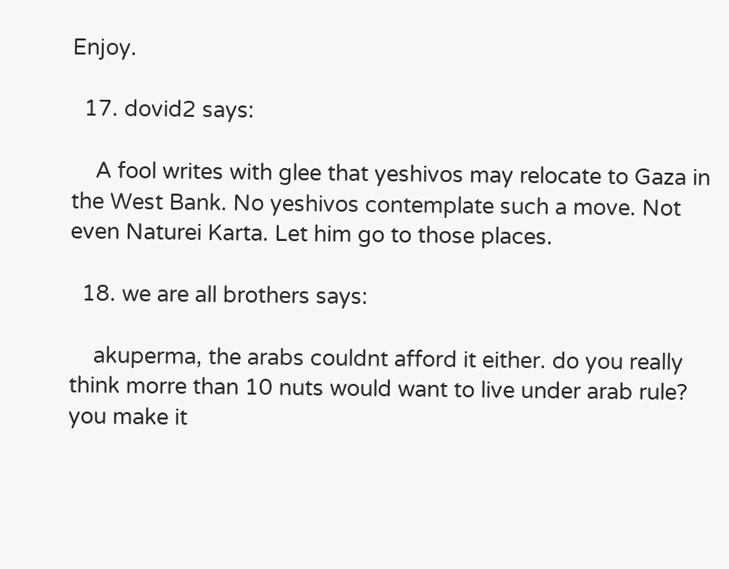Enjoy.

  17. dovid2 says:

    A fool writes with glee that yeshivos may relocate to Gaza in the West Bank. No yeshivos contemplate such a move. Not even Naturei Karta. Let him go to those places.

  18. we are all brothers says:

    akuperma, the arabs couldnt afford it either. do you really think morre than 10 nuts would want to live under arab rule? you make it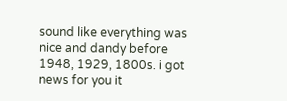sound like everything was nice and dandy before 1948, 1929, 1800s. i got news for you it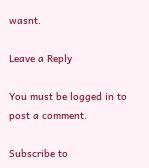wasnt.

Leave a Reply

You must be logged in to post a comment.

Subscribe to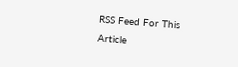RSS Feed For This Article